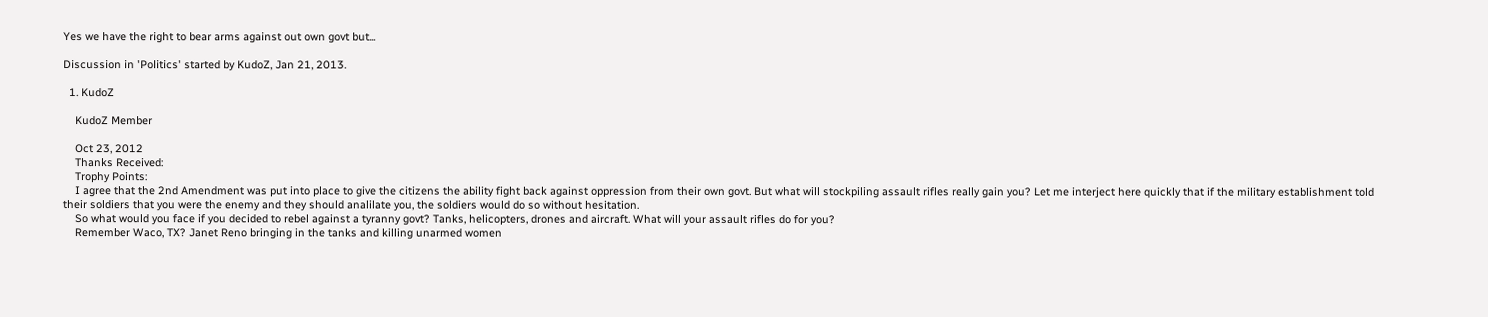Yes we have the right to bear arms against out own govt but...

Discussion in 'Politics' started by KudoZ, Jan 21, 2013.

  1. KudoZ

    KudoZ Member

    Oct 23, 2012
    Thanks Received:
    Trophy Points:
    I agree that the 2nd Amendment was put into place to give the citizens the ability fight back against oppression from their own govt. But what will stockpiling assault rifles really gain you? Let me interject here quickly that if the military establishment told their soldiers that you were the enemy and they should analilate you, the soldiers would do so without hesitation.
    So what would you face if you decided to rebel against a tyranny govt? Tanks, helicopters, drones and aircraft. What will your assault rifles do for you?
    Remember Waco, TX? Janet Reno bringing in the tanks and killing unarmed women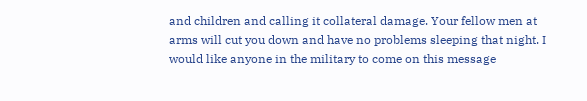and children and calling it collateral damage. Your fellow men at arms will cut you down and have no problems sleeping that night. I would like anyone in the military to come on this message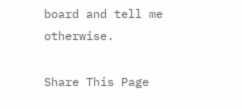board and tell me otherwise.

Share This Page